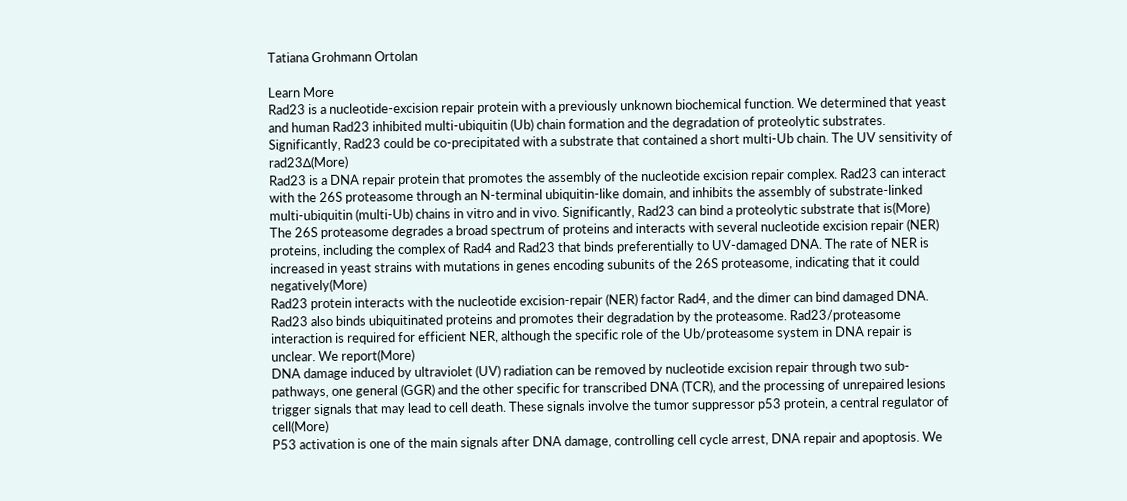Tatiana Grohmann Ortolan

Learn More
Rad23 is a nucleotide-excision repair protein with a previously unknown biochemical function. We determined that yeast and human Rad23 inhibited multi-ubiquitin (Ub) chain formation and the degradation of proteolytic substrates. Significantly, Rad23 could be co-precipitated with a substrate that contained a short multi-Ub chain. The UV sensitivity of rad23Δ(More)
Rad23 is a DNA repair protein that promotes the assembly of the nucleotide excision repair complex. Rad23 can interact with the 26S proteasome through an N-terminal ubiquitin-like domain, and inhibits the assembly of substrate-linked multi-ubiquitin (multi-Ub) chains in vitro and in vivo. Significantly, Rad23 can bind a proteolytic substrate that is(More)
The 26S proteasome degrades a broad spectrum of proteins and interacts with several nucleotide excision repair (NER) proteins, including the complex of Rad4 and Rad23 that binds preferentially to UV-damaged DNA. The rate of NER is increased in yeast strains with mutations in genes encoding subunits of the 26S proteasome, indicating that it could negatively(More)
Rad23 protein interacts with the nucleotide excision-repair (NER) factor Rad4, and the dimer can bind damaged DNA. Rad23 also binds ubiquitinated proteins and promotes their degradation by the proteasome. Rad23/proteasome interaction is required for efficient NER, although the specific role of the Ub/proteasome system in DNA repair is unclear. We report(More)
DNA damage induced by ultraviolet (UV) radiation can be removed by nucleotide excision repair through two sub-pathways, one general (GGR) and the other specific for transcribed DNA (TCR), and the processing of unrepaired lesions trigger signals that may lead to cell death. These signals involve the tumor suppressor p53 protein, a central regulator of cell(More)
P53 activation is one of the main signals after DNA damage, controlling cell cycle arrest, DNA repair and apoptosis. We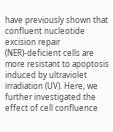have previously shown that confluent nucleotide excision repair (NER)-deficient cells are more resistant to apoptosis induced by ultraviolet irradiation (UV). Here, we further investigated the effect of cell confluence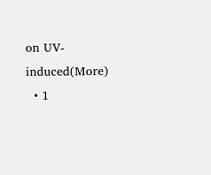on UV-induced(More)
  • 1